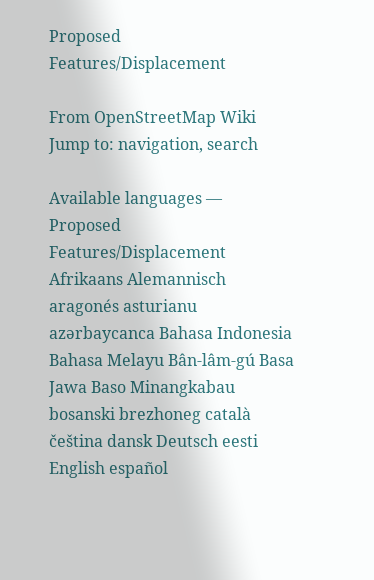Proposed Features/Displacement

From OpenStreetMap Wiki
Jump to: navigation, search

Available languages — Proposed Features/Displacement
Afrikaans Alemannisch aragonés asturianu azərbaycanca Bahasa Indonesia Bahasa Melayu Bân-lâm-gú Basa Jawa Baso Minangkabau bosanski brezhoneg català čeština dansk Deutsch eesti English español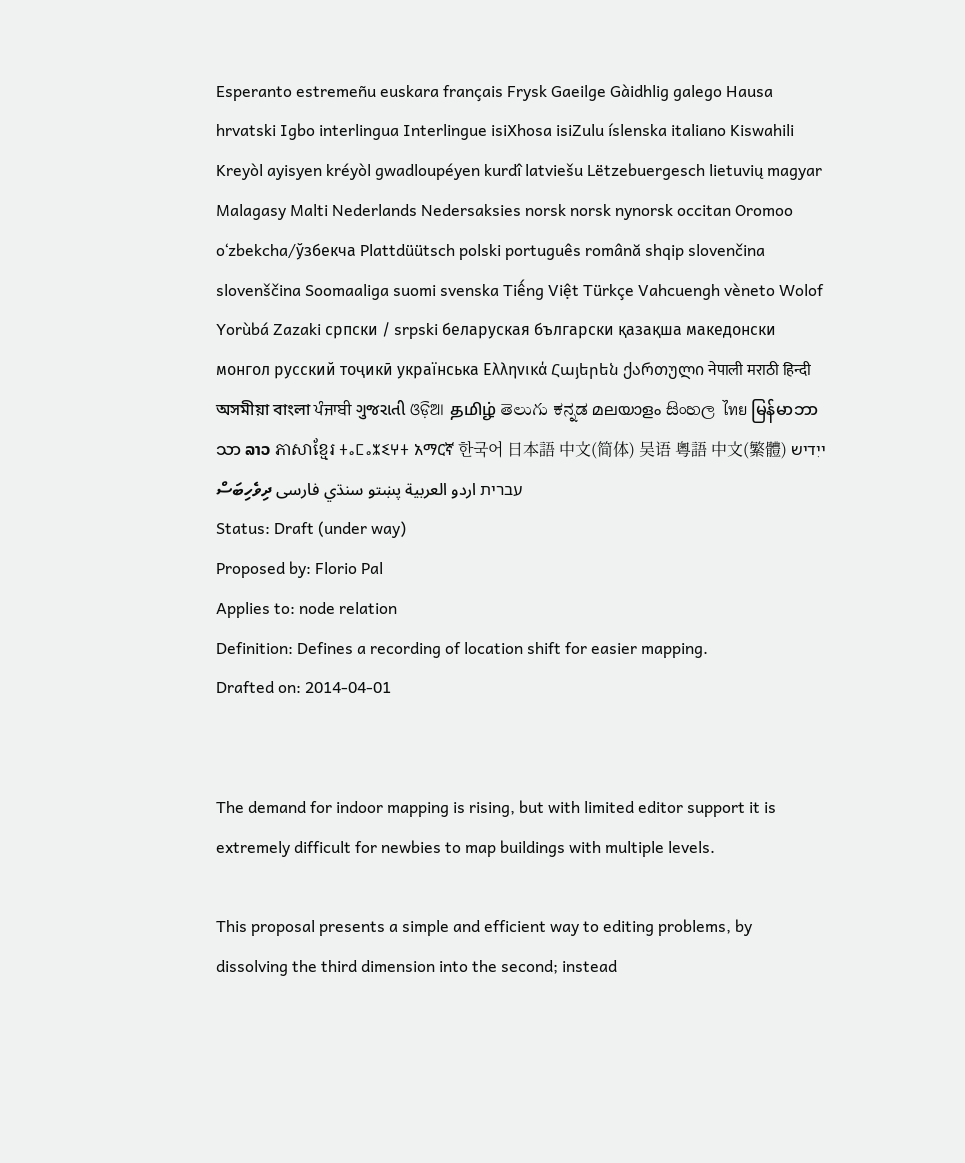Esperanto estremeñu euskara français Frysk Gaeilge Gàidhlig galego Hausa hrvatski Igbo interlingua Interlingue isiXhosa isiZulu íslenska italiano Kiswahili Kreyòl ayisyen kréyòl gwadloupéyen kurdî latviešu Lëtzebuergesch lietuvių magyar Malagasy Malti Nederlands Nedersaksies norsk norsk nynorsk occitan Oromoo oʻzbekcha/ўзбекча Plattdüütsch polski português română shqip slovenčina slovenščina Soomaaliga suomi svenska Tiếng Việt Türkçe Vahcuengh vèneto Wolof Yorùbá Zazaki српски / srpski беларуская български қазақша македонски монгол русский тоҷикӣ українська Ελληνικά Հայերեն ქართული नेपाली मराठी हिन्दी অসমীয়া বাংলা ਪੰਜਾਬੀ ગુજરાતી ଓଡ଼ିଆ தமிழ் తెలుగు ಕನ್ನಡ മലയാളം සිංහල ไทย မြန်မာဘာသာ ລາວ ភាសាខ្មែរ ⵜⴰⵎⴰⵣⵉⵖⵜ አማርኛ 한국어 日本語 中文(简体) 吴语 粵語 中文(繁體) ייִדיש עברית اردو العربية پښتو سنڌي فارسی ދިވެހިބަސް
Status: Draft (under way)
Proposed by: Florio Pal
Applies to: node relation
Definition: Defines a recording of location shift for easier mapping.
Drafted on: 2014-04-01


The demand for indoor mapping is rising, but with limited editor support it is extremely difficult for newbies to map buildings with multiple levels.

This proposal presents a simple and efficient way to editing problems, by dissolving the third dimension into the second; instead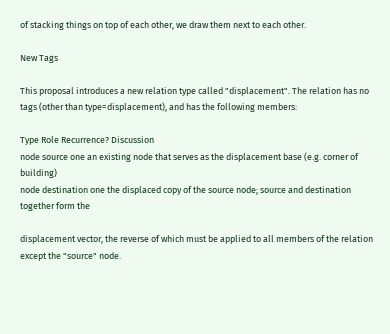of stacking things on top of each other, we draw them next to each other.

New Tags

This proposal introduces a new relation type called "displacement". The relation has no tags (other than type=displacement), and has the following members:

Type Role Recurrence? Discussion
node source one an existing node that serves as the displacement base (e.g. corner of building)
node destination one the displaced copy of the source node; source and destination together form the

displacement vector, the reverse of which must be applied to all members of the relation except the "source" node.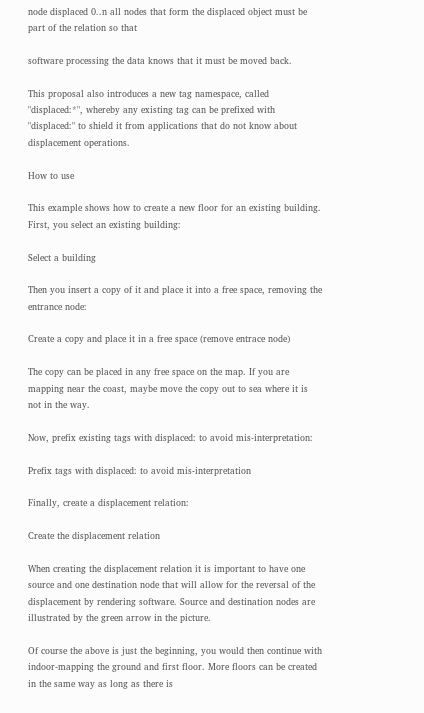node displaced 0..n all nodes that form the displaced object must be part of the relation so that

software processing the data knows that it must be moved back.

This proposal also introduces a new tag namespace, called "displaced:*", whereby any existing tag can be prefixed with "displaced:" to shield it from applications that do not know about displacement operations.

How to use

This example shows how to create a new floor for an existing building. First, you select an existing building:

Select a building

Then you insert a copy of it and place it into a free space, removing the entrance node:

Create a copy and place it in a free space (remove entrace node)

The copy can be placed in any free space on the map. If you are mapping near the coast, maybe move the copy out to sea where it is not in the way.

Now, prefix existing tags with displaced: to avoid mis-interpretation:

Prefix tags with displaced: to avoid mis-interpretation

Finally, create a displacement relation:

Create the displacement relation

When creating the displacement relation it is important to have one source and one destination node that will allow for the reversal of the displacement by rendering software. Source and destination nodes are illustrated by the green arrow in the picture.

Of course the above is just the beginning, you would then continue with indoor-mapping the ground and first floor. More floors can be created in the same way as long as there is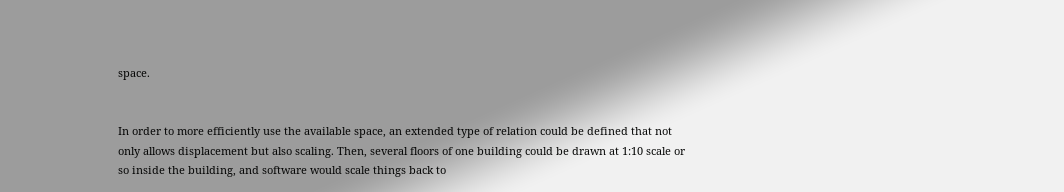space.


In order to more efficiently use the available space, an extended type of relation could be defined that not only allows displacement but also scaling. Then, several floors of one building could be drawn at 1:10 scale or so inside the building, and software would scale things back to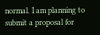normal. I am planning to submit a proposal for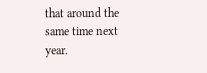that around the same time next year.